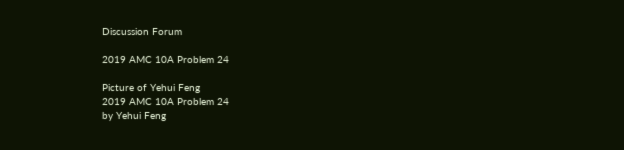Discussion Forum

2019 AMC 10A Problem 24

Picture of Yehui Feng
2019 AMC 10A Problem 24
by Yehui Feng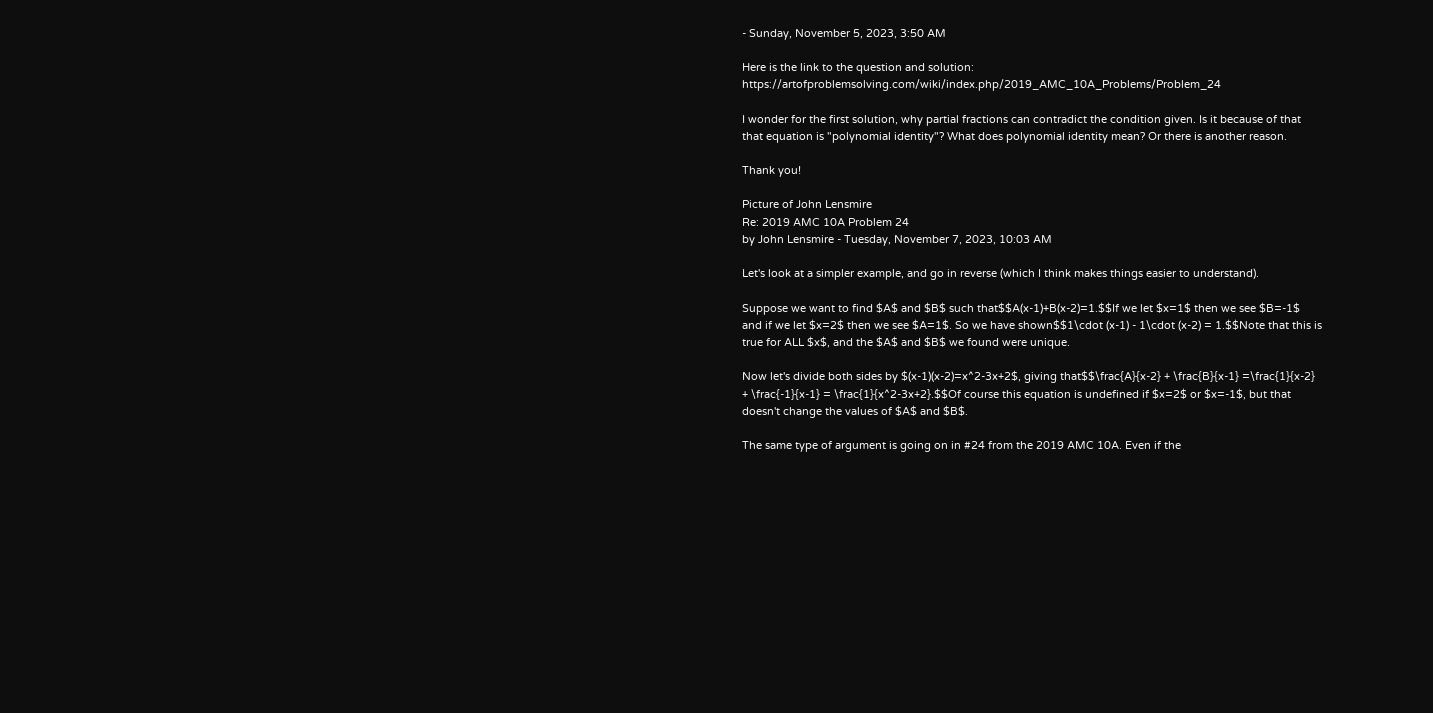- Sunday, November 5, 2023, 3:50 AM

Here is the link to the question and solution: https://artofproblemsolving.com/wiki/index.php/2019_AMC_10A_Problems/Problem_24

I wonder for the first solution, why partial fractions can contradict the condition given. Is it because of that that equation is "polynomial identity"? What does polynomial identity mean? Or there is another reason.

Thank you!

Picture of John Lensmire
Re: 2019 AMC 10A Problem 24
by John Lensmire - Tuesday, November 7, 2023, 10:03 AM

Let's look at a simpler example, and go in reverse (which I think makes things easier to understand).

Suppose we want to find $A$ and $B$ such that$$A(x-1)+B(x-2)=1.$$If we let $x=1$ then we see $B=-1$ and if we let $x=2$ then we see $A=1$. So we have shown$$1\cdot (x-1) - 1\cdot (x-2) = 1.$$Note that this is true for ALL $x$, and the $A$ and $B$ we found were unique.

Now let's divide both sides by $(x-1)(x-2)=x^2-3x+2$, giving that$$\frac{A}{x-2} + \frac{B}{x-1} =\frac{1}{x-2} + \frac{-1}{x-1} = \frac{1}{x^2-3x+2}.$$Of course this equation is undefined if $x=2$ or $x=-1$, but that doesn't change the values of $A$ and $B$.

The same type of argument is going on in #24 from the 2019 AMC 10A. Even if the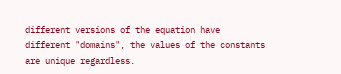different versions of the equation have different "domains", the values of the constants are unique regardless.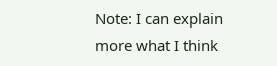Note: I can explain more what I think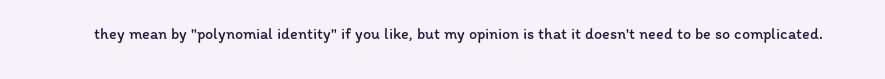they mean by "polynomial identity" if you like, but my opinion is that it doesn't need to be so complicated.